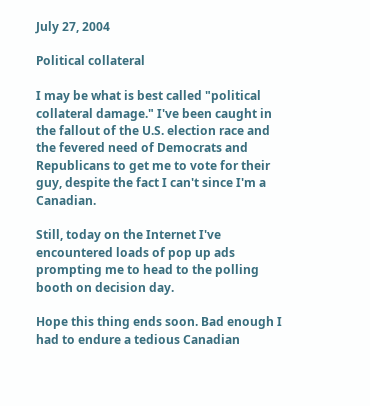July 27, 2004

Political collateral

I may be what is best called "political collateral damage." I've been caught in the fallout of the U.S. election race and the fevered need of Democrats and Republicans to get me to vote for their guy, despite the fact I can't since I'm a Canadian.

Still, today on the Internet I've encountered loads of pop up ads prompting me to head to the polling booth on decision day.

Hope this thing ends soon. Bad enough I had to endure a tedious Canadian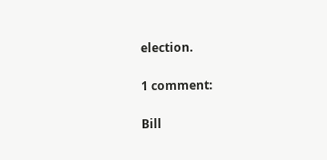election.

1 comment:

Bill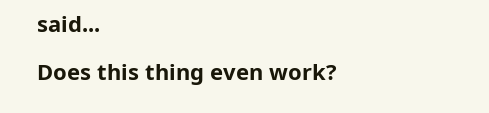said...

Does this thing even work?